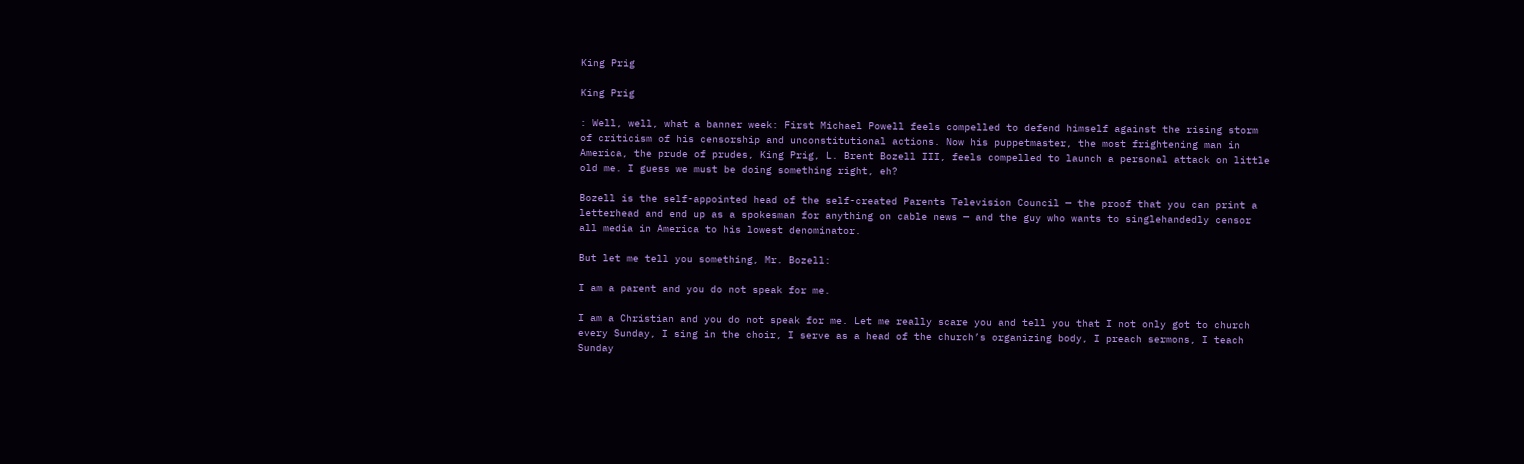King Prig

King Prig

: Well, well, what a banner week: First Michael Powell feels compelled to defend himself against the rising storm of criticism of his censorship and unconstitutional actions. Now his puppetmaster, the most frightening man in America, the prude of prudes, King Prig, L. Brent Bozell III, feels compelled to launch a personal attack on little old me. I guess we must be doing something right, eh?

Bozell is the self-appointed head of the self-created Parents Television Council — the proof that you can print a letterhead and end up as a spokesman for anything on cable news — and the guy who wants to singlehandedly censor all media in America to his lowest denominator.

But let me tell you something, Mr. Bozell:

I am a parent and you do not speak for me.

I am a Christian and you do not speak for me. Let me really scare you and tell you that I not only got to church every Sunday, I sing in the choir, I serve as a head of the church’s organizing body, I preach sermons, I teach Sunday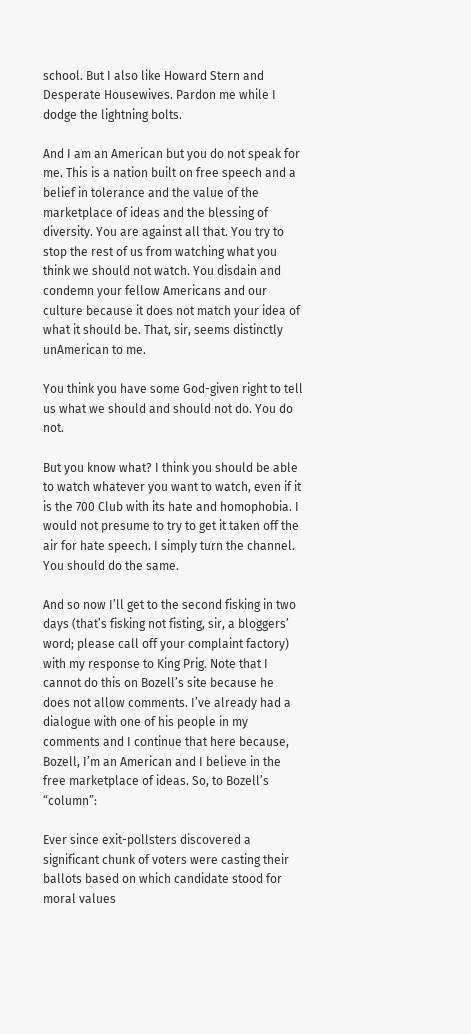school. But I also like Howard Stern and Desperate Housewives. Pardon me while I dodge the lightning bolts.

And I am an American but you do not speak for me. This is a nation built on free speech and a belief in tolerance and the value of the marketplace of ideas and the blessing of diversity. You are against all that. You try to stop the rest of us from watching what you think we should not watch. You disdain and condemn your fellow Americans and our culture because it does not match your idea of what it should be. That, sir, seems distinctly unAmerican to me.

You think you have some God-given right to tell us what we should and should not do. You do not.

But you know what? I think you should be able to watch whatever you want to watch, even if it is the 700 Club with its hate and homophobia. I would not presume to try to get it taken off the air for hate speech. I simply turn the channel. You should do the same.

And so now I’ll get to the second fisking in two days (that’s fisking not fisting, sir, a bloggers’ word; please call off your complaint factory) with my response to King Prig. Note that I cannot do this on Bozell’s site because he does not allow comments. I’ve already had a dialogue with one of his people in my comments and I continue that here because, Bozell, I’m an American and I believe in the free marketplace of ideas. So, to Bozell’s “column”:

Ever since exit-pollsters discovered a significant chunk of voters were casting their ballots based on which candidate stood for moral values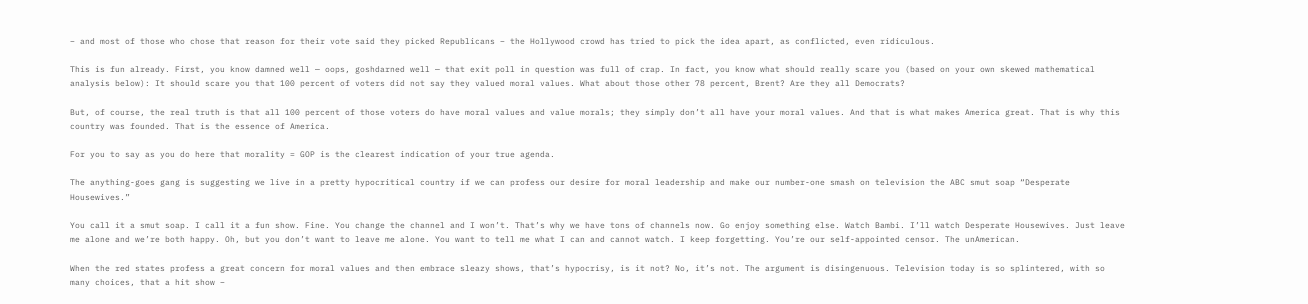– and most of those who chose that reason for their vote said they picked Republicans – the Hollywood crowd has tried to pick the idea apart, as conflicted, even ridiculous.

This is fun already. First, you know damned well — oops, goshdarned well — that exit poll in question was full of crap. In fact, you know what should really scare you (based on your own skewed mathematical analysis below): It should scare you that 100 percent of voters did not say they valued moral values. What about those other 78 percent, Brent? Are they all Democrats?

But, of course, the real truth is that all 100 percent of those voters do have moral values and value morals; they simply don’t all have your moral values. And that is what makes America great. That is why this country was founded. That is the essence of America.

For you to say as you do here that morality = GOP is the clearest indication of your true agenda.

The anything-goes gang is suggesting we live in a pretty hypocritical country if we can profess our desire for moral leadership and make our number-one smash on television the ABC smut soap “Desperate Housewives.”

You call it a smut soap. I call it a fun show. Fine. You change the channel and I won’t. That’s why we have tons of channels now. Go enjoy something else. Watch Bambi. I’ll watch Desperate Housewives. Just leave me alone and we’re both happy. Oh, but you don’t want to leave me alone. You want to tell me what I can and cannot watch. I keep forgetting. You’re our self-appointed censor. The unAmerican.

When the red states profess a great concern for moral values and then embrace sleazy shows, that’s hypocrisy, is it not? No, it’s not. The argument is disingenuous. Television today is so splintered, with so many choices, that a hit show –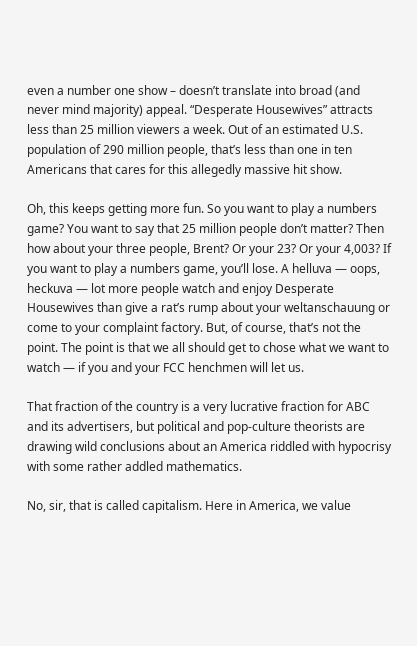even a number one show – doesn’t translate into broad (and never mind majority) appeal. “Desperate Housewives” attracts less than 25 million viewers a week. Out of an estimated U.S. population of 290 million people, that’s less than one in ten Americans that cares for this allegedly massive hit show.

Oh, this keeps getting more fun. So you want to play a numbers game? You want to say that 25 million people don’t matter? Then how about your three people, Brent? Or your 23? Or your 4,003? If you want to play a numbers game, you’ll lose. A helluva — oops, heckuva — lot more people watch and enjoy Desperate Housewives than give a rat’s rump about your weltanschauung or come to your complaint factory. But, of course, that’s not the point. The point is that we all should get to chose what we want to watch — if you and your FCC henchmen will let us.

That fraction of the country is a very lucrative fraction for ABC and its advertisers, but political and pop-culture theorists are drawing wild conclusions about an America riddled with hypocrisy with some rather addled mathematics.

No, sir, that is called capitalism. Here in America, we value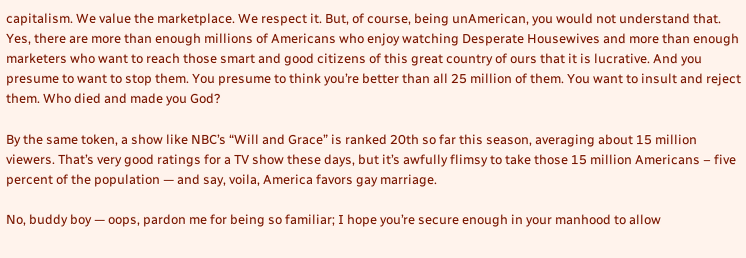capitalism. We value the marketplace. We respect it. But, of course, being unAmerican, you would not understand that. Yes, there are more than enough millions of Americans who enjoy watching Desperate Housewives and more than enough marketers who want to reach those smart and good citizens of this great country of ours that it is lucrative. And you presume to want to stop them. You presume to think you’re better than all 25 million of them. You want to insult and reject them. Who died and made you God?

By the same token, a show like NBC’s “Will and Grace” is ranked 20th so far this season, averaging about 15 million viewers. That’s very good ratings for a TV show these days, but it’s awfully flimsy to take those 15 million Americans – five percent of the population — and say, voila, America favors gay marriage.

No, buddy boy — oops, pardon me for being so familiar; I hope you’re secure enough in your manhood to allow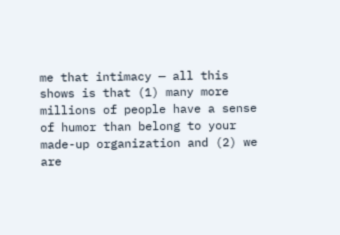me that intimacy — all this shows is that (1) many more millions of people have a sense of humor than belong to your made-up organization and (2) we are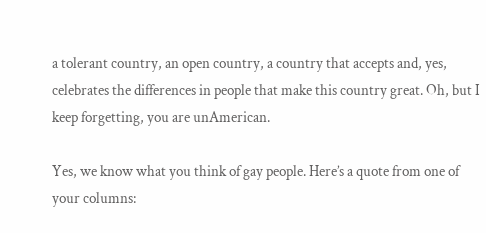a tolerant country, an open country, a country that accepts and, yes, celebrates the differences in people that make this country great. Oh, but I keep forgetting, you are unAmerican.

Yes, we know what you think of gay people. Here’s a quote from one of your columns: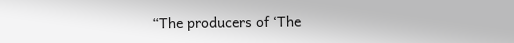“The producers of ‘The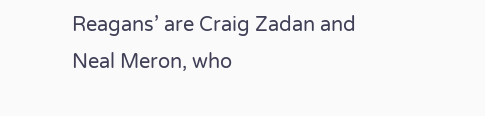Reagans’ are Craig Zadan and Neal Meron, who